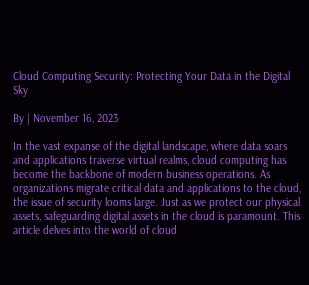Cloud Computing Security: Protecting Your Data in the Digital Sky

By | November 16, 2023

In the vast expanse of the digital landscape, where data soars and applications traverse virtual realms, cloud computing has become the backbone of modern business operations. As organizations migrate critical data and applications to the cloud, the issue of security looms large. Just as we protect our physical assets, safeguarding digital assets in the cloud is paramount. This article delves into the world of cloud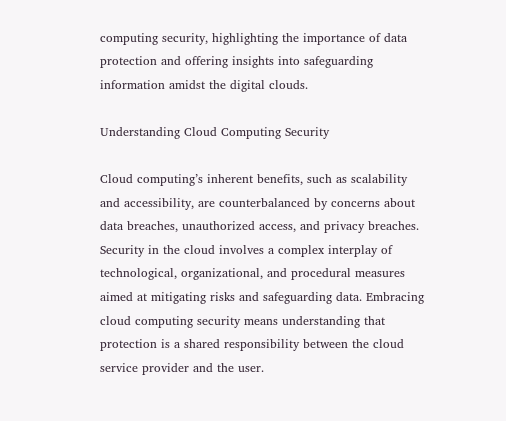computing security, highlighting the importance of data protection and offering insights into safeguarding information amidst the digital clouds.

Understanding Cloud Computing Security

Cloud computing’s inherent benefits, such as scalability and accessibility, are counterbalanced by concerns about data breaches, unauthorized access, and privacy breaches. Security in the cloud involves a complex interplay of technological, organizational, and procedural measures aimed at mitigating risks and safeguarding data. Embracing cloud computing security means understanding that protection is a shared responsibility between the cloud service provider and the user.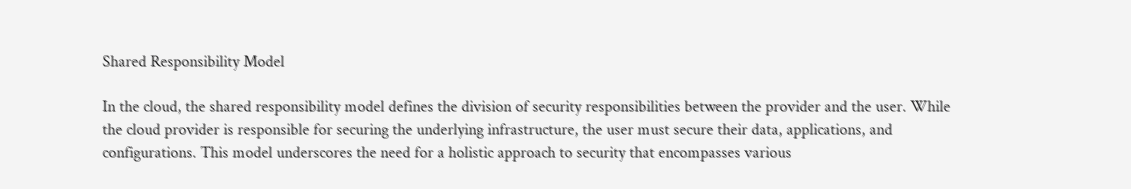Shared Responsibility Model

In the cloud, the shared responsibility model defines the division of security responsibilities between the provider and the user. While the cloud provider is responsible for securing the underlying infrastructure, the user must secure their data, applications, and configurations. This model underscores the need for a holistic approach to security that encompasses various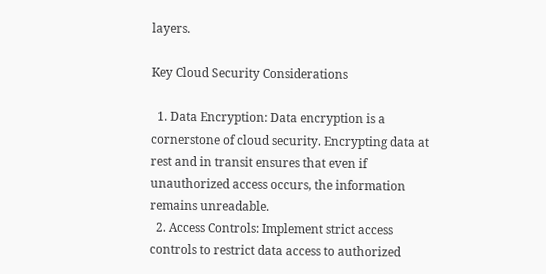layers.

Key Cloud Security Considerations

  1. Data Encryption: Data encryption is a cornerstone of cloud security. Encrypting data at rest and in transit ensures that even if unauthorized access occurs, the information remains unreadable.
  2. Access Controls: Implement strict access controls to restrict data access to authorized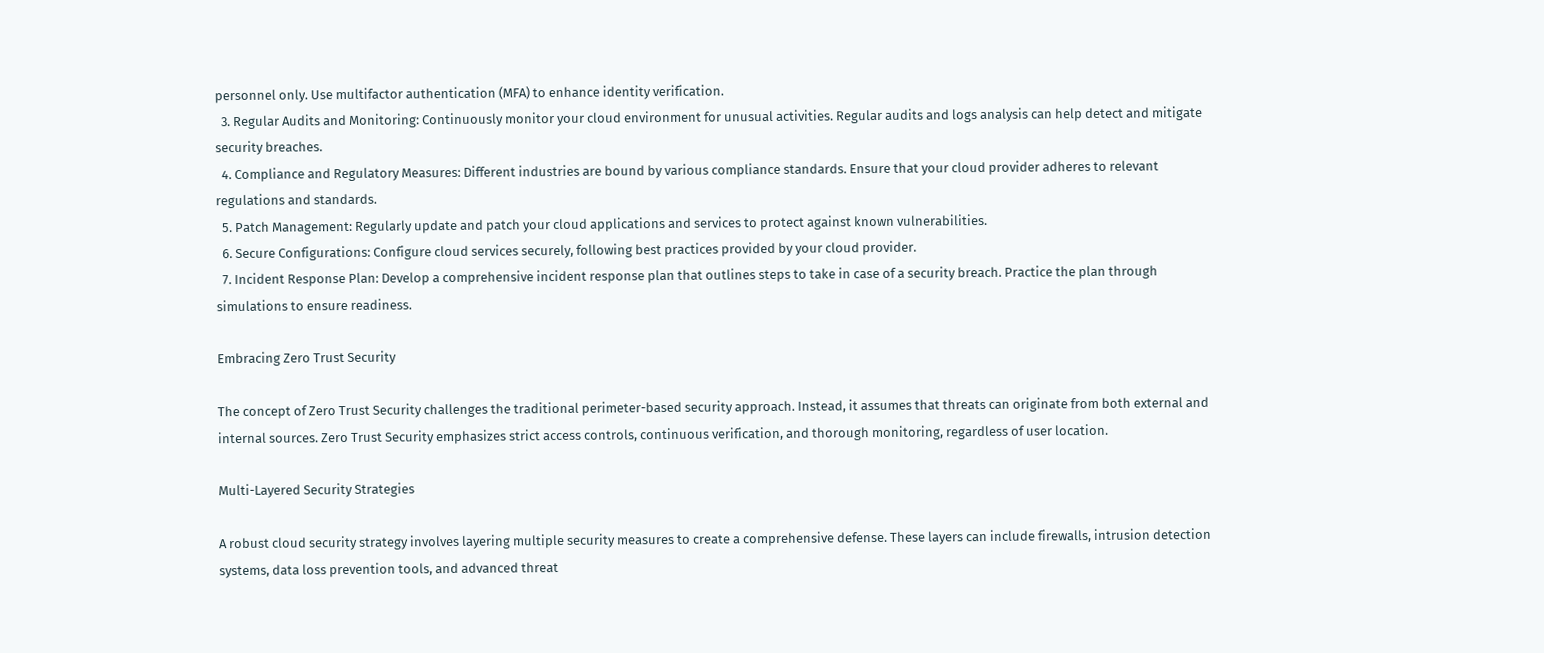personnel only. Use multifactor authentication (MFA) to enhance identity verification.
  3. Regular Audits and Monitoring: Continuously monitor your cloud environment for unusual activities. Regular audits and logs analysis can help detect and mitigate security breaches.
  4. Compliance and Regulatory Measures: Different industries are bound by various compliance standards. Ensure that your cloud provider adheres to relevant regulations and standards.
  5. Patch Management: Regularly update and patch your cloud applications and services to protect against known vulnerabilities.
  6. Secure Configurations: Configure cloud services securely, following best practices provided by your cloud provider.
  7. Incident Response Plan: Develop a comprehensive incident response plan that outlines steps to take in case of a security breach. Practice the plan through simulations to ensure readiness.

Embracing Zero Trust Security

The concept of Zero Trust Security challenges the traditional perimeter-based security approach. Instead, it assumes that threats can originate from both external and internal sources. Zero Trust Security emphasizes strict access controls, continuous verification, and thorough monitoring, regardless of user location.

Multi-Layered Security Strategies

A robust cloud security strategy involves layering multiple security measures to create a comprehensive defense. These layers can include firewalls, intrusion detection systems, data loss prevention tools, and advanced threat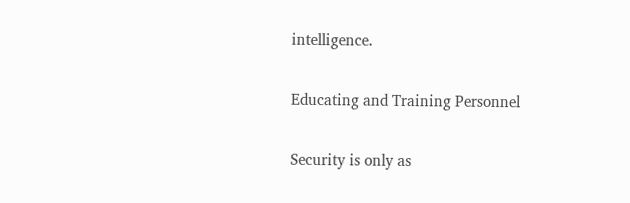intelligence.

Educating and Training Personnel

Security is only as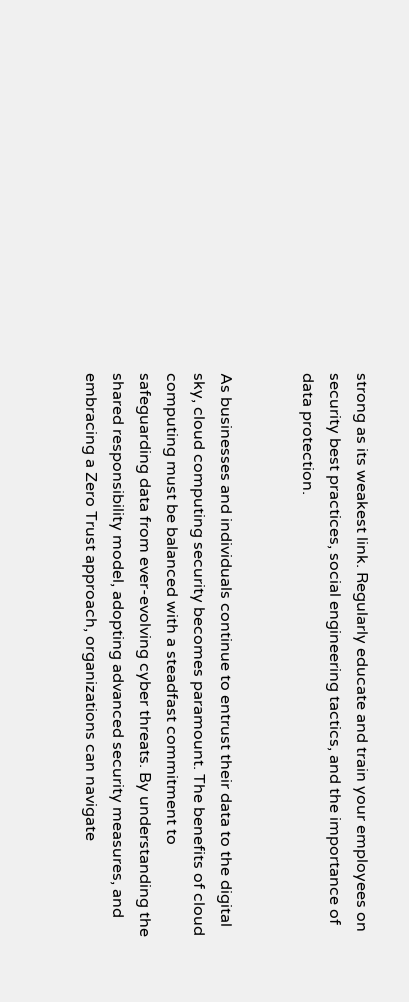strong as its weakest link. Regularly educate and train your employees on security best practices, social engineering tactics, and the importance of data protection.


As businesses and individuals continue to entrust their data to the digital sky, cloud computing security becomes paramount. The benefits of cloud computing must be balanced with a steadfast commitment to safeguarding data from ever-evolving cyber threats. By understanding the shared responsibility model, adopting advanced security measures, and embracing a Zero Trust approach, organizations can navigate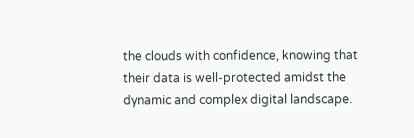the clouds with confidence, knowing that their data is well-protected amidst the dynamic and complex digital landscape.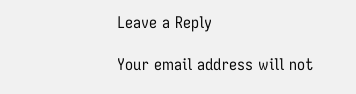Leave a Reply

Your email address will not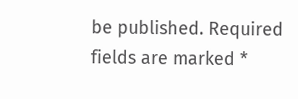be published. Required fields are marked *